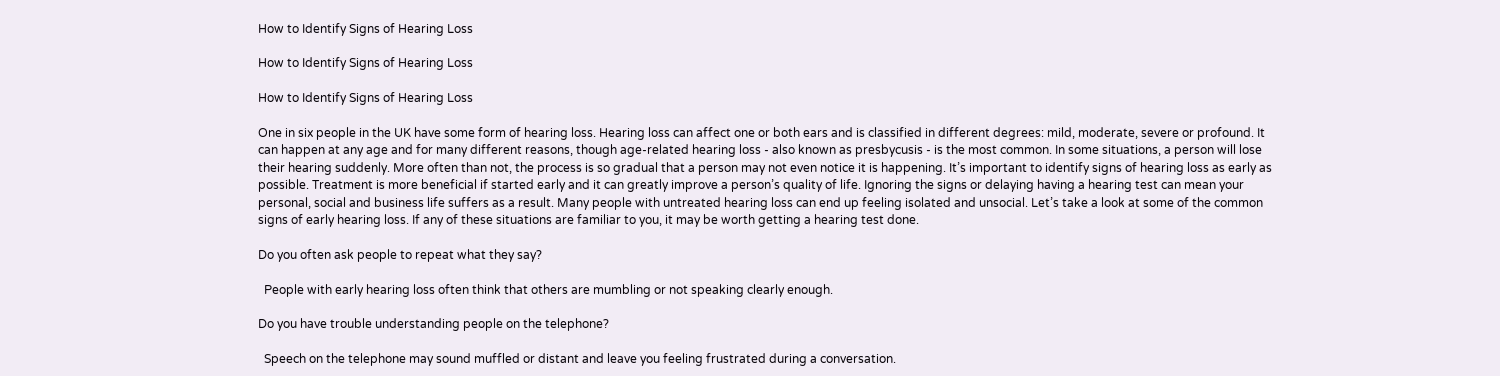How to Identify Signs of Hearing Loss

How to Identify Signs of Hearing Loss

How to Identify Signs of Hearing Loss

One in six people in the UK have some form of hearing loss. Hearing loss can affect one or both ears and is classified in different degrees: mild, moderate, severe or profound. It can happen at any age and for many different reasons, though age-related hearing loss - also known as presbycusis - is the most common. In some situations, a person will lose their hearing suddenly. More often than not, the process is so gradual that a person may not even notice it is happening. It’s important to identify signs of hearing loss as early as possible. Treatment is more beneficial if started early and it can greatly improve a person’s quality of life. Ignoring the signs or delaying having a hearing test can mean your personal, social and business life suffers as a result. Many people with untreated hearing loss can end up feeling isolated and unsocial. Let’s take a look at some of the common signs of early hearing loss. If any of these situations are familiar to you, it may be worth getting a hearing test done.

Do you often ask people to repeat what they say?

  People with early hearing loss often think that others are mumbling or not speaking clearly enough.

Do you have trouble understanding people on the telephone?

  Speech on the telephone may sound muffled or distant and leave you feeling frustrated during a conversation.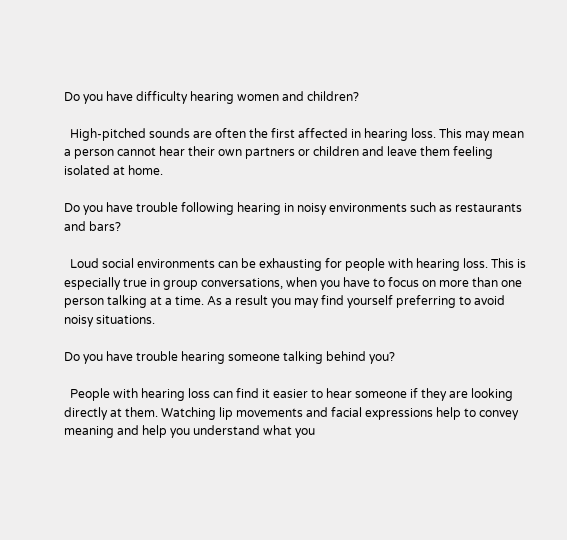Do you have difficulty hearing women and children?

  High-pitched sounds are often the first affected in hearing loss. This may mean a person cannot hear their own partners or children and leave them feeling isolated at home.

Do you have trouble following hearing in noisy environments such as restaurants and bars?

  Loud social environments can be exhausting for people with hearing loss. This is especially true in group conversations, when you have to focus on more than one person talking at a time. As a result you may find yourself preferring to avoid noisy situations.

Do you have trouble hearing someone talking behind you?

  People with hearing loss can find it easier to hear someone if they are looking directly at them. Watching lip movements and facial expressions help to convey meaning and help you understand what you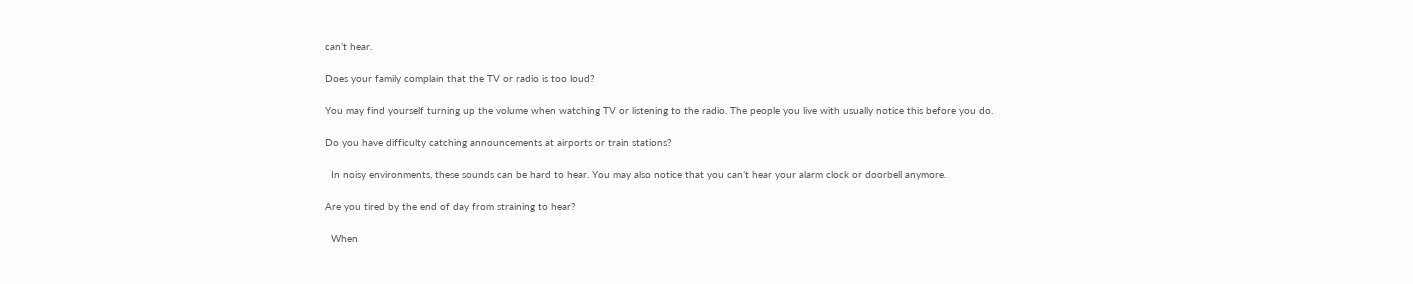can’t hear.

Does your family complain that the TV or radio is too loud?

You may find yourself turning up the volume when watching TV or listening to the radio. The people you live with usually notice this before you do.

Do you have difficulty catching announcements at airports or train stations?

  In noisy environments, these sounds can be hard to hear. You may also notice that you can’t hear your alarm clock or doorbell anymore.

Are you tired by the end of day from straining to hear?

  When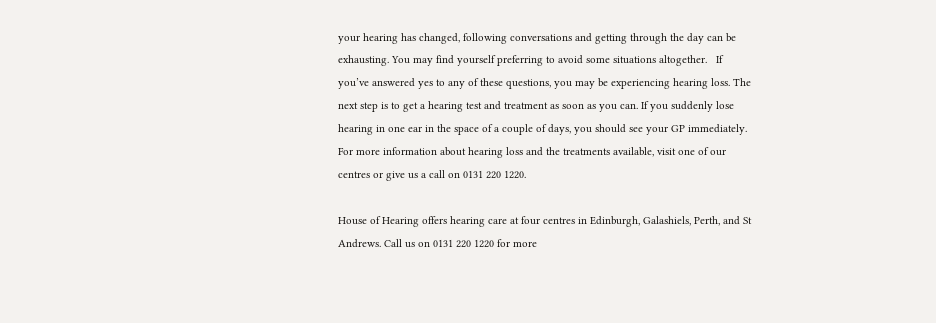your hearing has changed, following conversations and getting through the day can be exhausting. You may find yourself preferring to avoid some situations altogether.   If you’ve answered yes to any of these questions, you may be experiencing hearing loss. The next step is to get a hearing test and treatment as soon as you can. If you suddenly lose hearing in one ear in the space of a couple of days, you should see your GP immediately. For more information about hearing loss and the treatments available, visit one of our centres or give us a call on 0131 220 1220.

House of Hearing offers hearing care at four centres in Edinburgh, Galashiels, Perth, and St Andrews. Call us on 0131 220 1220 for more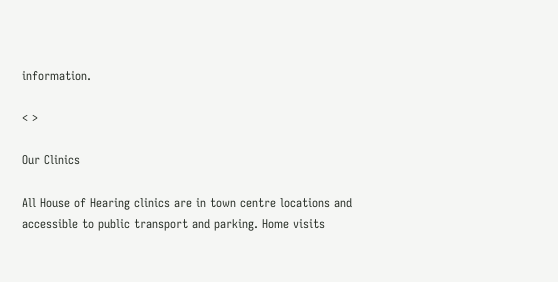information.

< >

Our Clinics

All House of Hearing clinics are in town centre locations and accessible to public transport and parking. Home visits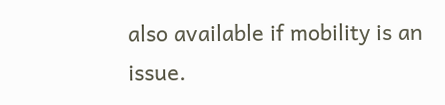also available if mobility is an issue.